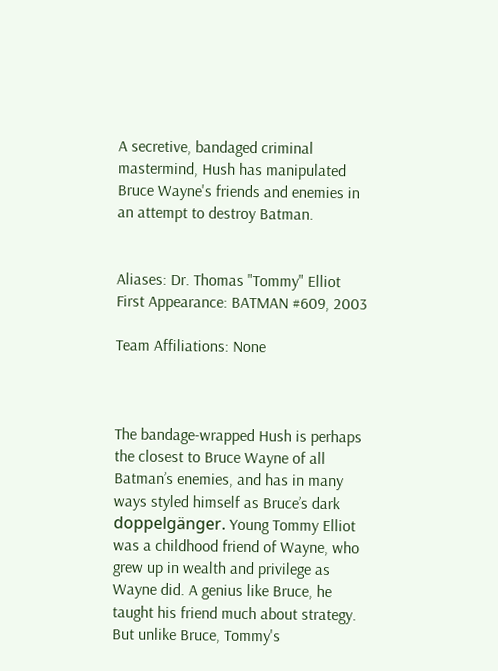A secretive, bandaged criminal mastermind, Hush has manipulated Bruce Wayne's friends and enemies in an attempt to destroy Batman.


Aliases: Dr. Thomas "Tommy" Elliot
First Appearance: BATMAN #609, 2003

Team Affiliations: None



The bandage-wrapped Hush is perhaps the closest to Bruce Wayne of all Batman’s enemies, and has in many ways styled himself as Bruce’s dark doppelgänger. Young Tommy Elliot was a childhood friend of Wayne, who grew up in wealth and privilege as Wayne did. A genius like Bruce, he taught his friend much about strategy. But unlike Bruce, Tommy's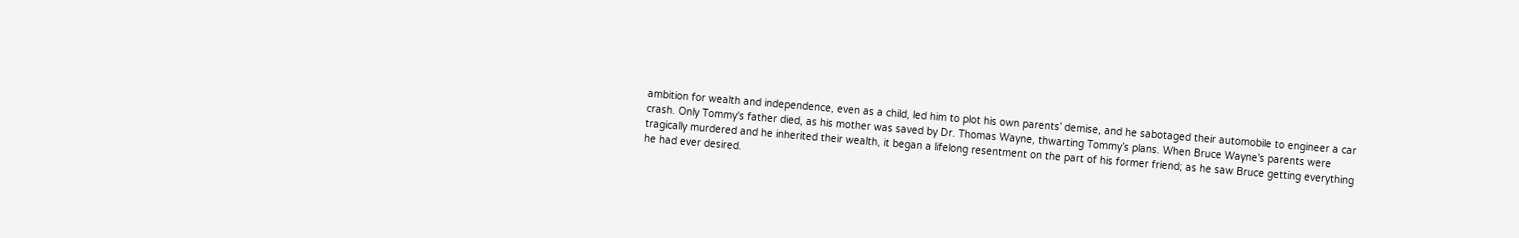ambition for wealth and independence, even as a child, led him to plot his own parents’ demise, and he sabotaged their automobile to engineer a car crash. Only Tommy's father died, as his mother was saved by Dr. Thomas Wayne, thwarting Tommy’s plans. When Bruce Wayne's parents were tragically murdered and he inherited their wealth, it began a lifelong resentment on the part of his former friend; as he saw Bruce getting everything he had ever desired.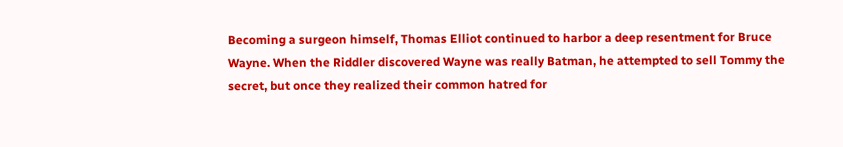Becoming a surgeon himself, Thomas Elliot continued to harbor a deep resentment for Bruce Wayne. When the Riddler discovered Wayne was really Batman, he attempted to sell Tommy the secret, but once they realized their common hatred for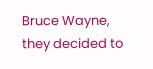Bruce Wayne, they decided to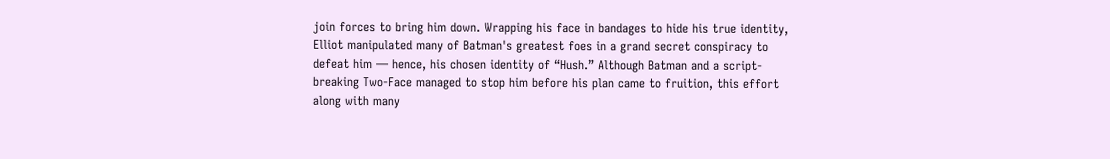join forces to bring him down. Wrapping his face in bandages to hide his true identity, Elliot manipulated many of Batman's greatest foes in a grand secret conspiracy to defeat him — hence, his chosen identity of “Hush.” Although Batman and a script-breaking Two-Face managed to stop him before his plan came to fruition, this effort along with many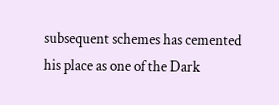subsequent schemes has cemented his place as one of the Dark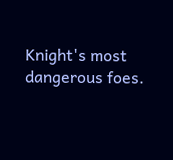Knight's most dangerous foes.